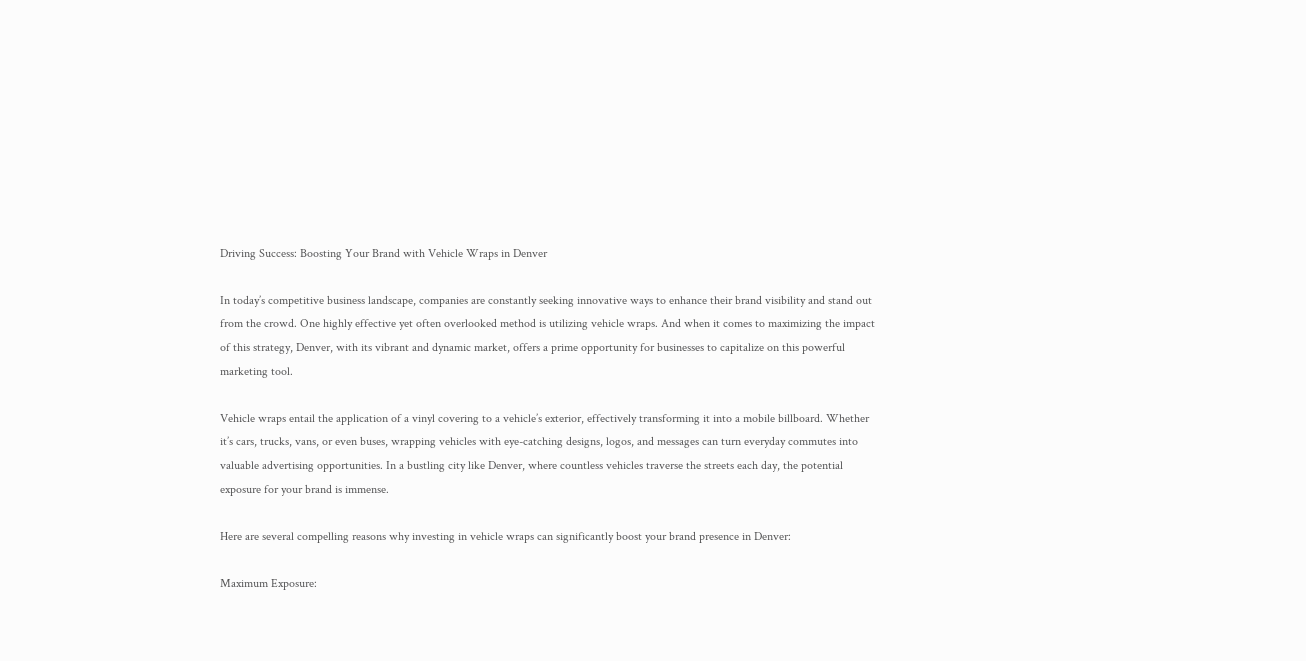Driving Success: Boosting Your Brand with Vehicle Wraps in Denver

In today’s competitive business landscape, companies are constantly seeking innovative ways to enhance their brand visibility and stand out from the crowd. One highly effective yet often overlooked method is utilizing vehicle wraps. And when it comes to maximizing the impact of this strategy, Denver, with its vibrant and dynamic market, offers a prime opportunity for businesses to capitalize on this powerful marketing tool.

Vehicle wraps entail the application of a vinyl covering to a vehicle’s exterior, effectively transforming it into a mobile billboard. Whether it’s cars, trucks, vans, or even buses, wrapping vehicles with eye-catching designs, logos, and messages can turn everyday commutes into valuable advertising opportunities. In a bustling city like Denver, where countless vehicles traverse the streets each day, the potential exposure for your brand is immense.

Here are several compelling reasons why investing in vehicle wraps can significantly boost your brand presence in Denver:

Maximum Exposure: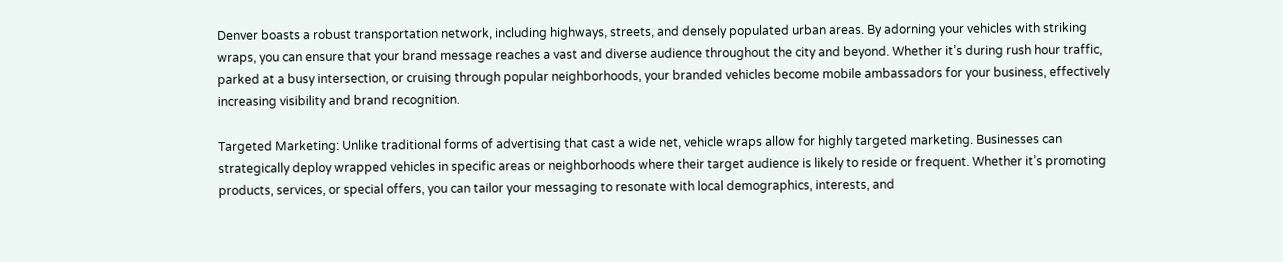Denver boasts a robust transportation network, including highways, streets, and densely populated urban areas. By adorning your vehicles with striking wraps, you can ensure that your brand message reaches a vast and diverse audience throughout the city and beyond. Whether it’s during rush hour traffic, parked at a busy intersection, or cruising through popular neighborhoods, your branded vehicles become mobile ambassadors for your business, effectively increasing visibility and brand recognition.

Targeted Marketing: Unlike traditional forms of advertising that cast a wide net, vehicle wraps allow for highly targeted marketing. Businesses can strategically deploy wrapped vehicles in specific areas or neighborhoods where their target audience is likely to reside or frequent. Whether it’s promoting products, services, or special offers, you can tailor your messaging to resonate with local demographics, interests, and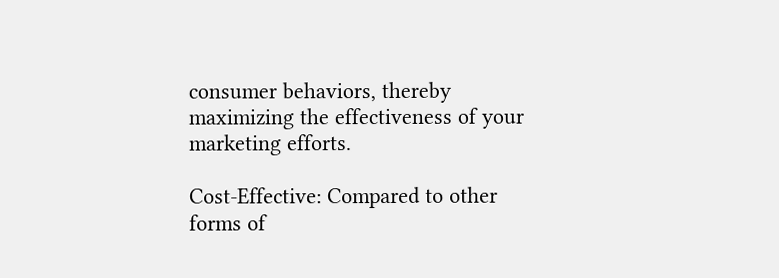consumer behaviors, thereby maximizing the effectiveness of your marketing efforts.

Cost-Effective: Compared to other forms of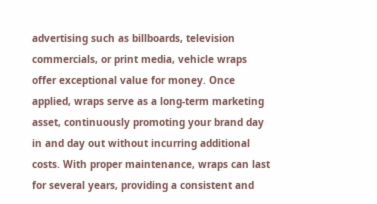advertising such as billboards, television commercials, or print media, vehicle wraps offer exceptional value for money. Once applied, wraps serve as a long-term marketing asset, continuously promoting your brand day in and day out without incurring additional costs. With proper maintenance, wraps can last for several years, providing a consistent and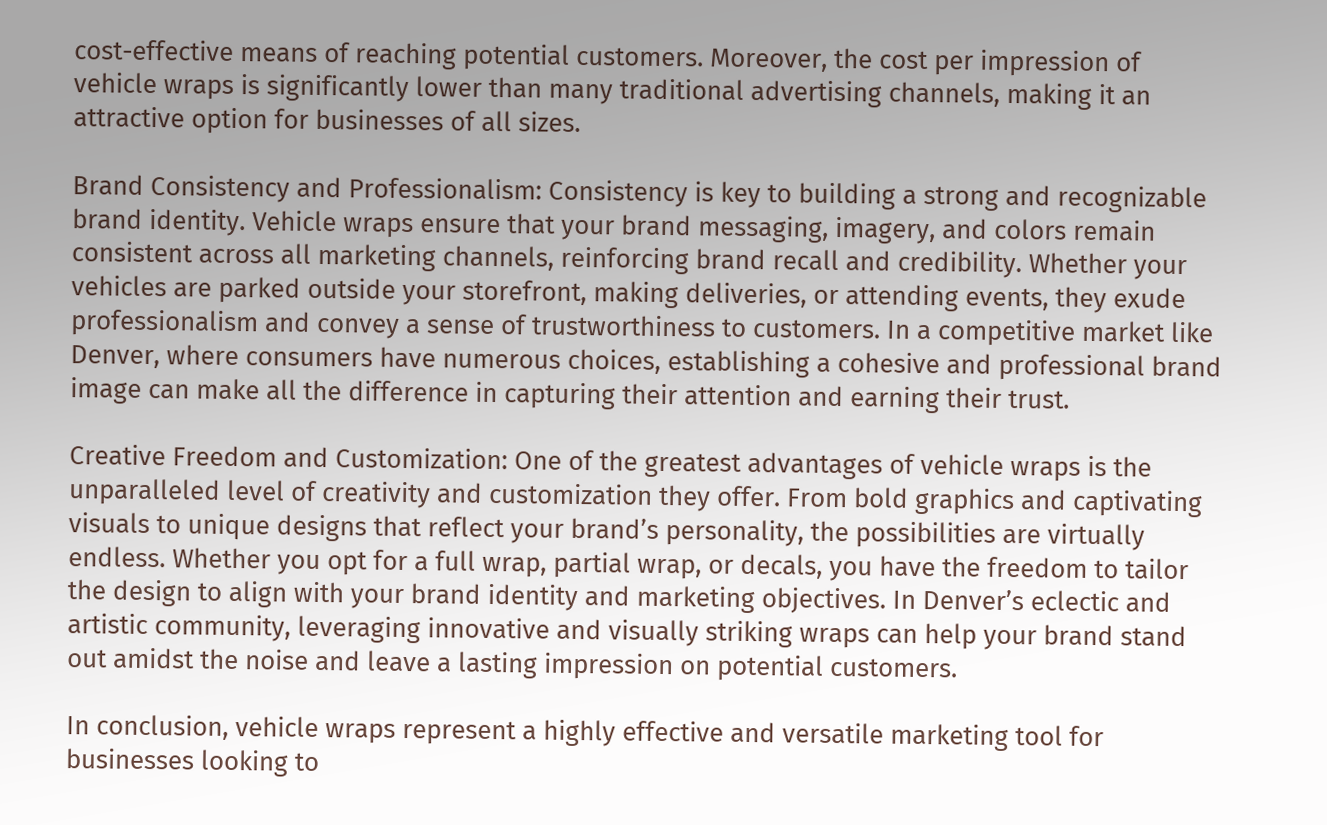cost-effective means of reaching potential customers. Moreover, the cost per impression of vehicle wraps is significantly lower than many traditional advertising channels, making it an attractive option for businesses of all sizes.

Brand Consistency and Professionalism: Consistency is key to building a strong and recognizable brand identity. Vehicle wraps ensure that your brand messaging, imagery, and colors remain consistent across all marketing channels, reinforcing brand recall and credibility. Whether your vehicles are parked outside your storefront, making deliveries, or attending events, they exude professionalism and convey a sense of trustworthiness to customers. In a competitive market like Denver, where consumers have numerous choices, establishing a cohesive and professional brand image can make all the difference in capturing their attention and earning their trust.

Creative Freedom and Customization: One of the greatest advantages of vehicle wraps is the unparalleled level of creativity and customization they offer. From bold graphics and captivating visuals to unique designs that reflect your brand’s personality, the possibilities are virtually endless. Whether you opt for a full wrap, partial wrap, or decals, you have the freedom to tailor the design to align with your brand identity and marketing objectives. In Denver’s eclectic and artistic community, leveraging innovative and visually striking wraps can help your brand stand out amidst the noise and leave a lasting impression on potential customers.

In conclusion, vehicle wraps represent a highly effective and versatile marketing tool for businesses looking to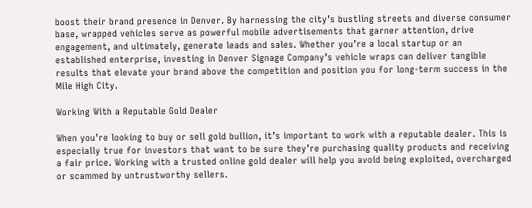boost their brand presence in Denver. By harnessing the city’s bustling streets and diverse consumer base, wrapped vehicles serve as powerful mobile advertisements that garner attention, drive engagement, and ultimately, generate leads and sales. Whether you’re a local startup or an established enterprise, investing in Denver Signage Company’s vehicle wraps can deliver tangible results that elevate your brand above the competition and position you for long-term success in the Mile High City.

Working With a Reputable Gold Dealer

When you’re looking to buy or sell gold bullion, it’s important to work with a reputable dealer. This is especially true for investors that want to be sure they’re purchasing quality products and receiving a fair price. Working with a trusted online gold dealer will help you avoid being exploited, overcharged or scammed by untrustworthy sellers.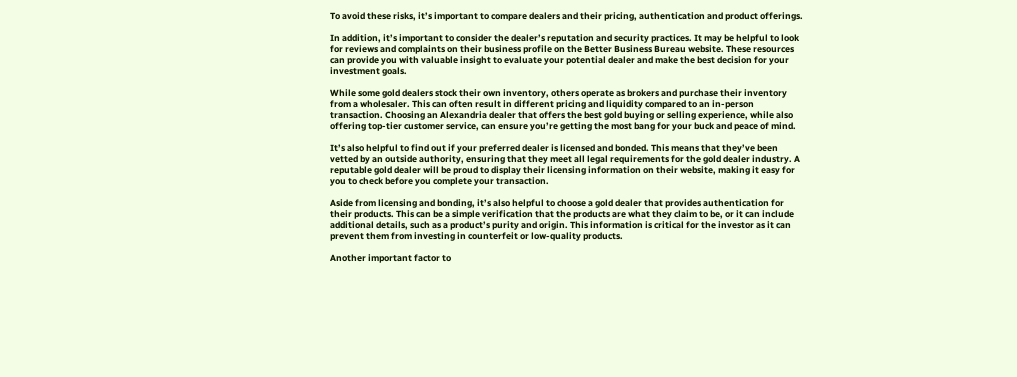To avoid these risks, it’s important to compare dealers and their pricing, authentication and product offerings.

In addition, it’s important to consider the dealer’s reputation and security practices. It may be helpful to look for reviews and complaints on their business profile on the Better Business Bureau website. These resources can provide you with valuable insight to evaluate your potential dealer and make the best decision for your investment goals.

While some gold dealers stock their own inventory, others operate as brokers and purchase their inventory from a wholesaler. This can often result in different pricing and liquidity compared to an in-person transaction. Choosing an Alexandria dealer that offers the best gold buying or selling experience, while also offering top-tier customer service, can ensure you’re getting the most bang for your buck and peace of mind.

It’s also helpful to find out if your preferred dealer is licensed and bonded. This means that they’ve been vetted by an outside authority, ensuring that they meet all legal requirements for the gold dealer industry. A reputable gold dealer will be proud to display their licensing information on their website, making it easy for you to check before you complete your transaction.

Aside from licensing and bonding, it’s also helpful to choose a gold dealer that provides authentication for their products. This can be a simple verification that the products are what they claim to be, or it can include additional details, such as a product’s purity and origin. This information is critical for the investor as it can prevent them from investing in counterfeit or low-quality products.

Another important factor to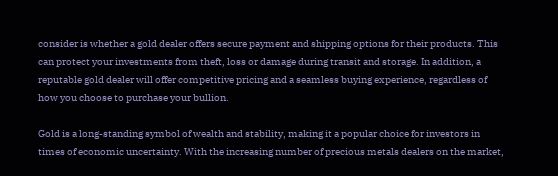consider is whether a gold dealer offers secure payment and shipping options for their products. This can protect your investments from theft, loss or damage during transit and storage. In addition, a reputable gold dealer will offer competitive pricing and a seamless buying experience, regardless of how you choose to purchase your bullion.

Gold is a long-standing symbol of wealth and stability, making it a popular choice for investors in times of economic uncertainty. With the increasing number of precious metals dealers on the market,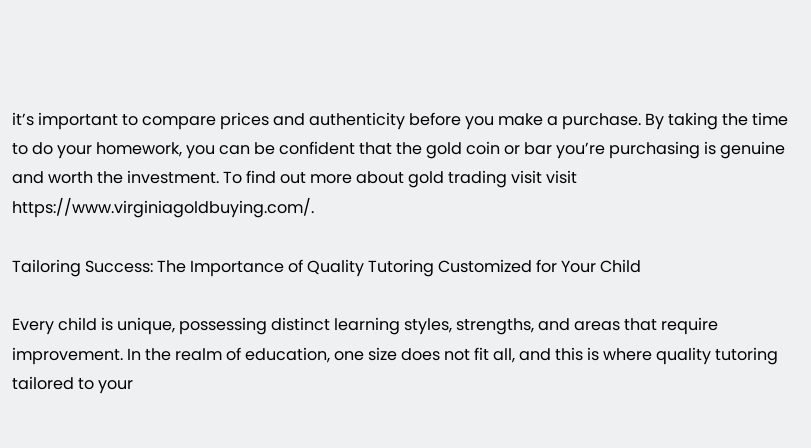it’s important to compare prices and authenticity before you make a purchase. By taking the time to do your homework, you can be confident that the gold coin or bar you’re purchasing is genuine and worth the investment. To find out more about gold trading visit visit https://www.virginiagoldbuying.com/.

Tailoring Success: The Importance of Quality Tutoring Customized for Your Child

Every child is unique, possessing distinct learning styles, strengths, and areas that require improvement. In the realm of education, one size does not fit all, and this is where quality tutoring tailored to your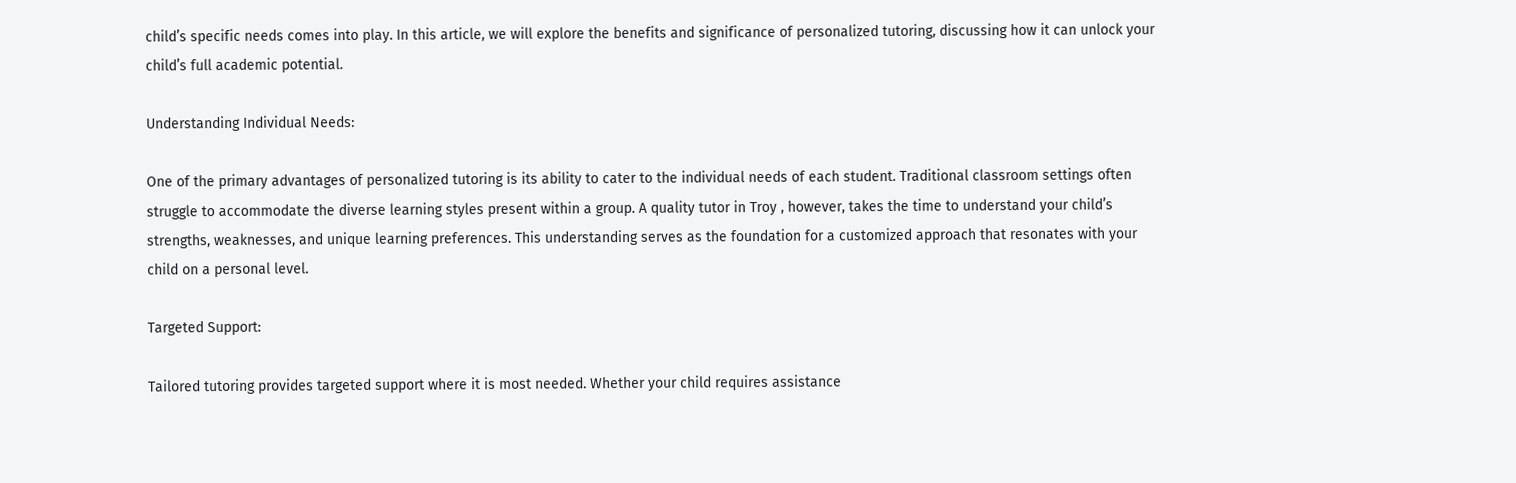child’s specific needs comes into play. In this article, we will explore the benefits and significance of personalized tutoring, discussing how it can unlock your child’s full academic potential.

Understanding Individual Needs:

One of the primary advantages of personalized tutoring is its ability to cater to the individual needs of each student. Traditional classroom settings often struggle to accommodate the diverse learning styles present within a group. A quality tutor in Troy , however, takes the time to understand your child’s strengths, weaknesses, and unique learning preferences. This understanding serves as the foundation for a customized approach that resonates with your child on a personal level.

Targeted Support:

Tailored tutoring provides targeted support where it is most needed. Whether your child requires assistance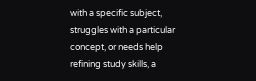with a specific subject, struggles with a particular concept, or needs help refining study skills, a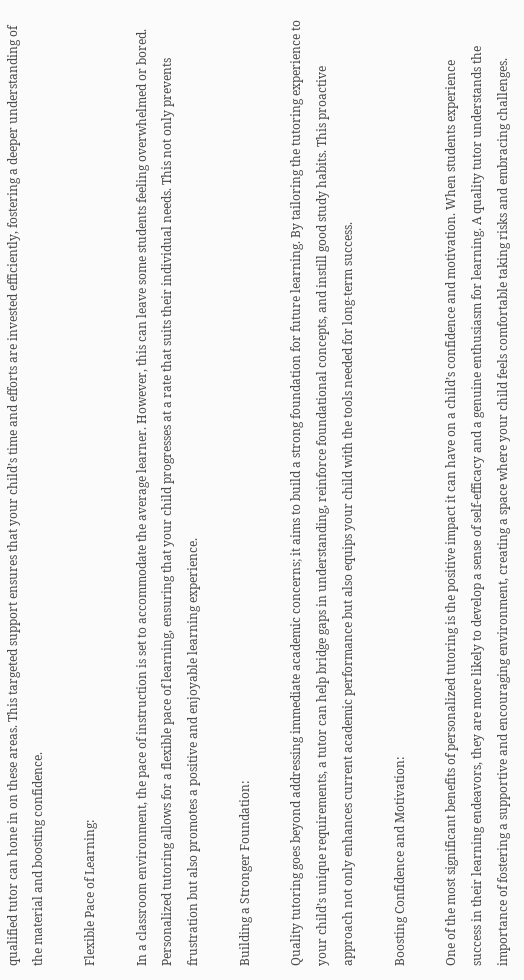qualified tutor can hone in on these areas. This targeted support ensures that your child’s time and efforts are invested efficiently, fostering a deeper understanding of the material and boosting confidence.

Flexible Pace of Learning:

In a classroom environment, the pace of instruction is set to accommodate the average learner. However, this can leave some students feeling overwhelmed or bored. Personalized tutoring allows for a flexible pace of learning, ensuring that your child progresses at a rate that suits their individual needs. This not only prevents frustration but also promotes a positive and enjoyable learning experience.

Building a Stronger Foundation:

Quality tutoring goes beyond addressing immediate academic concerns; it aims to build a strong foundation for future learning. By tailoring the tutoring experience to your child’s unique requirements, a tutor can help bridge gaps in understanding, reinforce foundational concepts, and instill good study habits. This proactive approach not only enhances current academic performance but also equips your child with the tools needed for long-term success.

Boosting Confidence and Motivation:

One of the most significant benefits of personalized tutoring is the positive impact it can have on a child’s confidence and motivation. When students experience success in their learning endeavors, they are more likely to develop a sense of self-efficacy and a genuine enthusiasm for learning. A quality tutor understands the importance of fostering a supportive and encouraging environment, creating a space where your child feels comfortable taking risks and embracing challenges.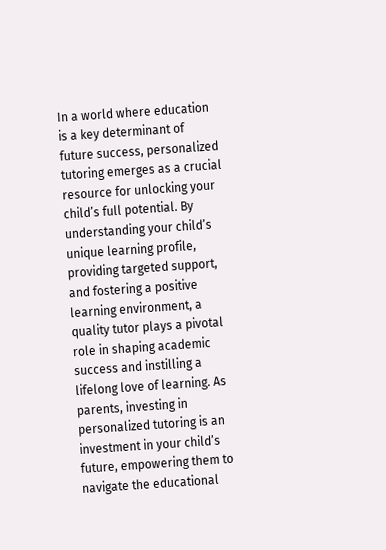In a world where education is a key determinant of future success, personalized tutoring emerges as a crucial resource for unlocking your child’s full potential. By understanding your child’s unique learning profile, providing targeted support, and fostering a positive learning environment, a quality tutor plays a pivotal role in shaping academic success and instilling a lifelong love of learning. As parents, investing in personalized tutoring is an investment in your child’s future, empowering them to navigate the educational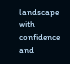landscape with confidence and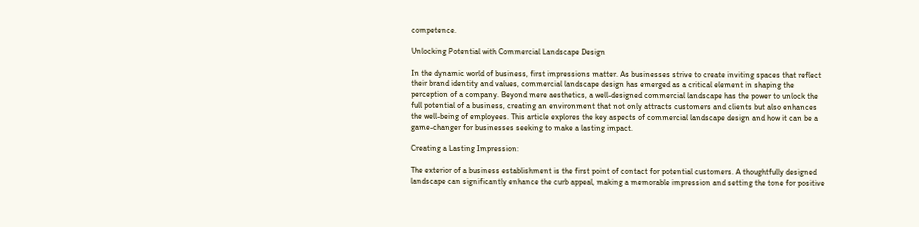competence.

Unlocking Potential with Commercial Landscape Design

In the dynamic world of business, first impressions matter. As businesses strive to create inviting spaces that reflect their brand identity and values, commercial landscape design has emerged as a critical element in shaping the perception of a company. Beyond mere aesthetics, a well-designed commercial landscape has the power to unlock the full potential of a business, creating an environment that not only attracts customers and clients but also enhances the well-being of employees. This article explores the key aspects of commercial landscape design and how it can be a game-changer for businesses seeking to make a lasting impact.

Creating a Lasting Impression:

The exterior of a business establishment is the first point of contact for potential customers. A thoughtfully designed landscape can significantly enhance the curb appeal, making a memorable impression and setting the tone for positive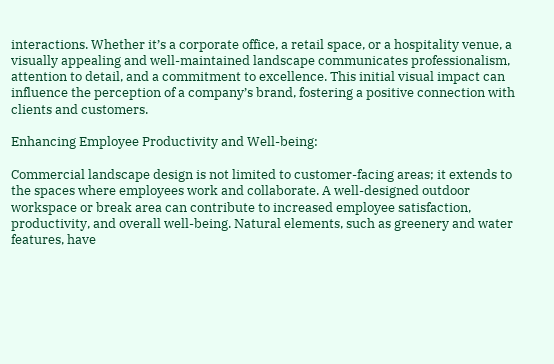interactions. Whether it’s a corporate office, a retail space, or a hospitality venue, a visually appealing and well-maintained landscape communicates professionalism, attention to detail, and a commitment to excellence. This initial visual impact can influence the perception of a company’s brand, fostering a positive connection with clients and customers.

Enhancing Employee Productivity and Well-being:

Commercial landscape design is not limited to customer-facing areas; it extends to the spaces where employees work and collaborate. A well-designed outdoor workspace or break area can contribute to increased employee satisfaction, productivity, and overall well-being. Natural elements, such as greenery and water features, have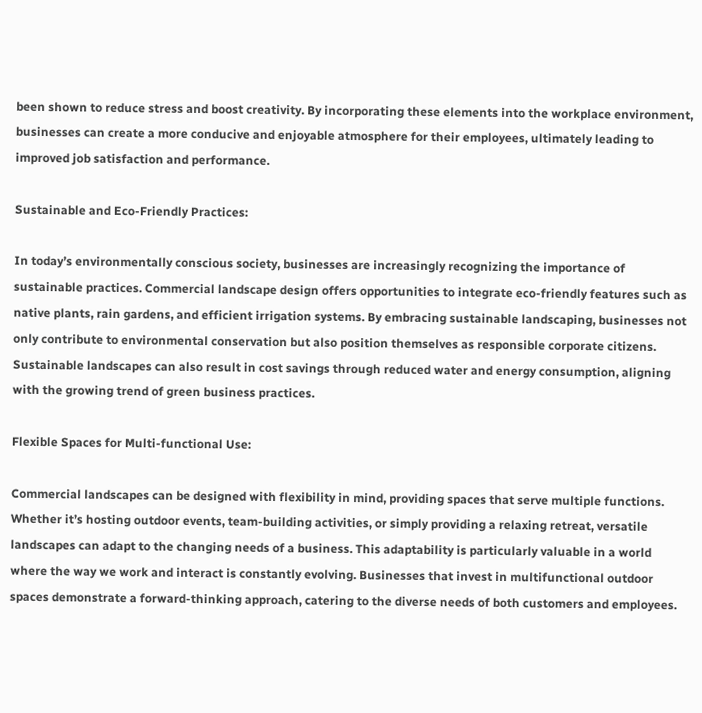been shown to reduce stress and boost creativity. By incorporating these elements into the workplace environment, businesses can create a more conducive and enjoyable atmosphere for their employees, ultimately leading to improved job satisfaction and performance.

Sustainable and Eco-Friendly Practices:

In today’s environmentally conscious society, businesses are increasingly recognizing the importance of sustainable practices. Commercial landscape design offers opportunities to integrate eco-friendly features such as native plants, rain gardens, and efficient irrigation systems. By embracing sustainable landscaping, businesses not only contribute to environmental conservation but also position themselves as responsible corporate citizens. Sustainable landscapes can also result in cost savings through reduced water and energy consumption, aligning with the growing trend of green business practices.

Flexible Spaces for Multi-functional Use:

Commercial landscapes can be designed with flexibility in mind, providing spaces that serve multiple functions. Whether it’s hosting outdoor events, team-building activities, or simply providing a relaxing retreat, versatile landscapes can adapt to the changing needs of a business. This adaptability is particularly valuable in a world where the way we work and interact is constantly evolving. Businesses that invest in multifunctional outdoor spaces demonstrate a forward-thinking approach, catering to the diverse needs of both customers and employees.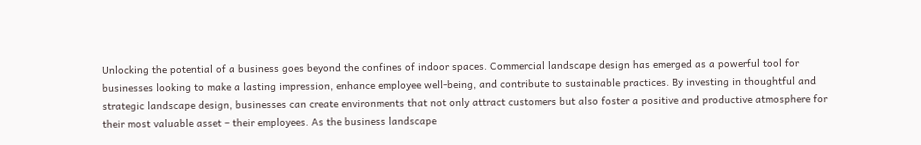Unlocking the potential of a business goes beyond the confines of indoor spaces. Commercial landscape design has emerged as a powerful tool for businesses looking to make a lasting impression, enhance employee well-being, and contribute to sustainable practices. By investing in thoughtful and strategic landscape design, businesses can create environments that not only attract customers but also foster a positive and productive atmosphere for their most valuable asset – their employees. As the business landscape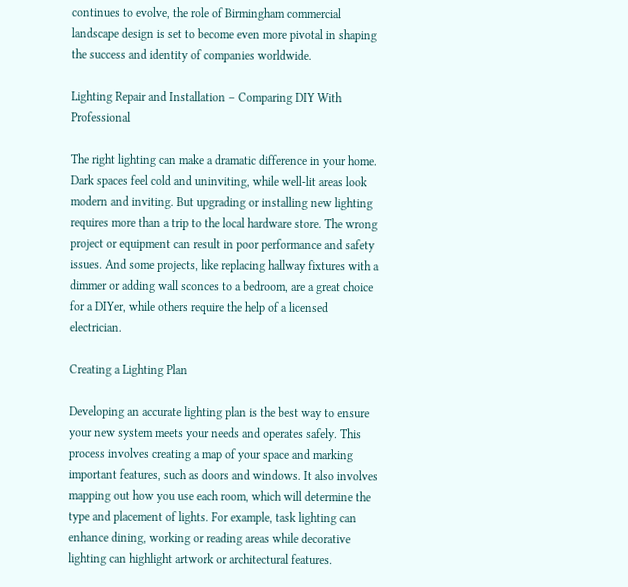continues to evolve, the role of Birmingham commercial landscape design is set to become even more pivotal in shaping the success and identity of companies worldwide.

Lighting Repair and Installation – Comparing DIY With Professional

The right lighting can make a dramatic difference in your home. Dark spaces feel cold and uninviting, while well-lit areas look modern and inviting. But upgrading or installing new lighting requires more than a trip to the local hardware store. The wrong project or equipment can result in poor performance and safety issues. And some projects, like replacing hallway fixtures with a dimmer or adding wall sconces to a bedroom, are a great choice for a DIYer, while others require the help of a licensed electrician.

Creating a Lighting Plan

Developing an accurate lighting plan is the best way to ensure your new system meets your needs and operates safely. This process involves creating a map of your space and marking important features, such as doors and windows. It also involves mapping out how you use each room, which will determine the type and placement of lights. For example, task lighting can enhance dining, working or reading areas while decorative lighting can highlight artwork or architectural features.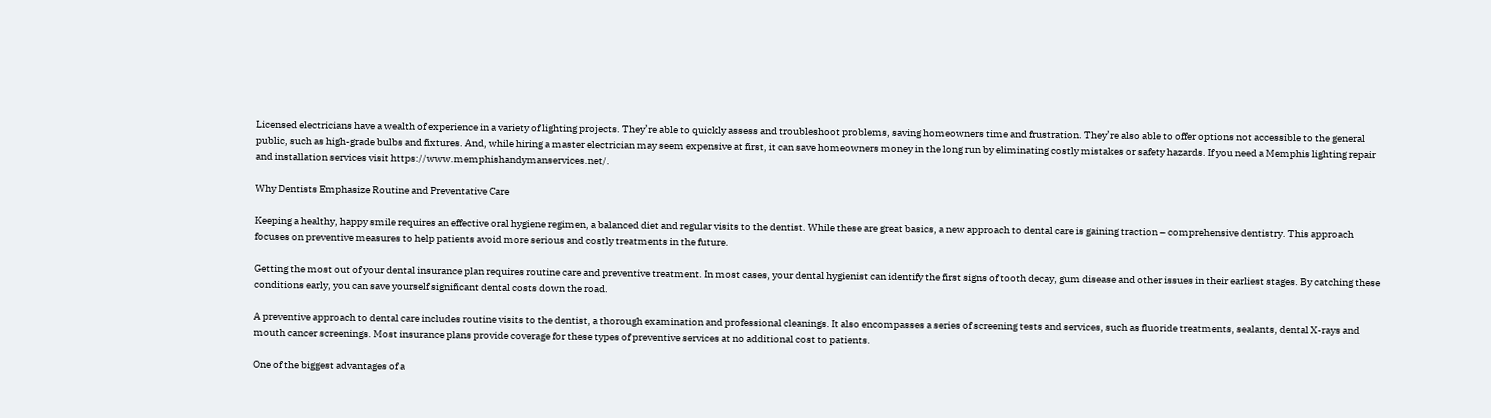Licensed electricians have a wealth of experience in a variety of lighting projects. They’re able to quickly assess and troubleshoot problems, saving homeowners time and frustration. They’re also able to offer options not accessible to the general public, such as high-grade bulbs and fixtures. And, while hiring a master electrician may seem expensive at first, it can save homeowners money in the long run by eliminating costly mistakes or safety hazards. If you need a Memphis lighting repair and installation services visit https://www.memphishandymanservices.net/.

Why Dentists Emphasize Routine and Preventative Care

Keeping a healthy, happy smile requires an effective oral hygiene regimen, a balanced diet and regular visits to the dentist. While these are great basics, a new approach to dental care is gaining traction – comprehensive dentistry. This approach focuses on preventive measures to help patients avoid more serious and costly treatments in the future.

Getting the most out of your dental insurance plan requires routine care and preventive treatment. In most cases, your dental hygienist can identify the first signs of tooth decay, gum disease and other issues in their earliest stages. By catching these conditions early, you can save yourself significant dental costs down the road.

A preventive approach to dental care includes routine visits to the dentist, a thorough examination and professional cleanings. It also encompasses a series of screening tests and services, such as fluoride treatments, sealants, dental X-rays and mouth cancer screenings. Most insurance plans provide coverage for these types of preventive services at no additional cost to patients.

One of the biggest advantages of a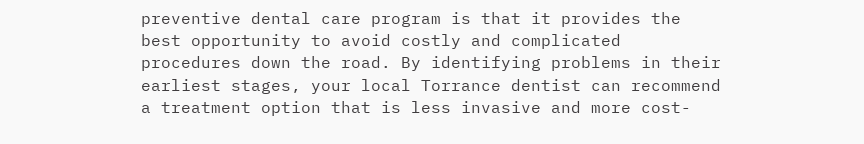preventive dental care program is that it provides the best opportunity to avoid costly and complicated procedures down the road. By identifying problems in their earliest stages, your local Torrance dentist can recommend a treatment option that is less invasive and more cost-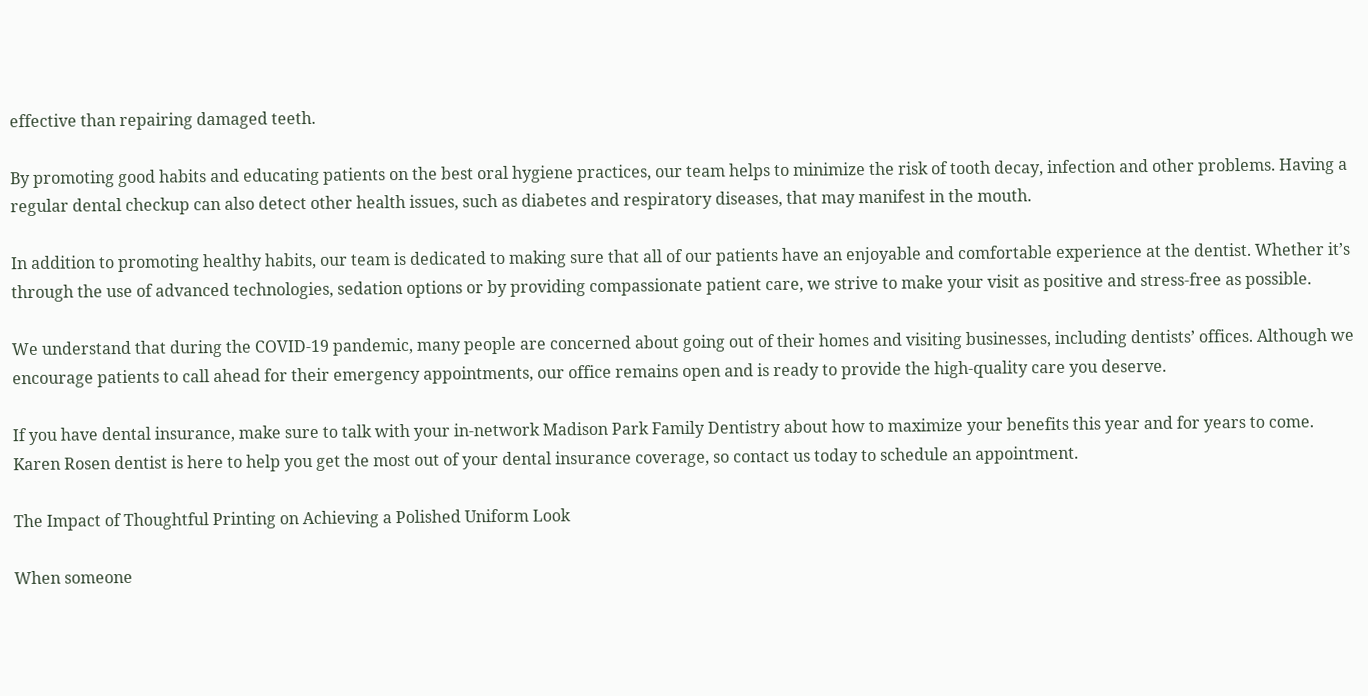effective than repairing damaged teeth.

By promoting good habits and educating patients on the best oral hygiene practices, our team helps to minimize the risk of tooth decay, infection and other problems. Having a regular dental checkup can also detect other health issues, such as diabetes and respiratory diseases, that may manifest in the mouth.

In addition to promoting healthy habits, our team is dedicated to making sure that all of our patients have an enjoyable and comfortable experience at the dentist. Whether it’s through the use of advanced technologies, sedation options or by providing compassionate patient care, we strive to make your visit as positive and stress-free as possible.

We understand that during the COVID-19 pandemic, many people are concerned about going out of their homes and visiting businesses, including dentists’ offices. Although we encourage patients to call ahead for their emergency appointments, our office remains open and is ready to provide the high-quality care you deserve.

If you have dental insurance, make sure to talk with your in-network Madison Park Family Dentistry about how to maximize your benefits this year and for years to come. Karen Rosen dentist is here to help you get the most out of your dental insurance coverage, so contact us today to schedule an appointment.

The Impact of Thoughtful Printing on Achieving a Polished Uniform Look

When someone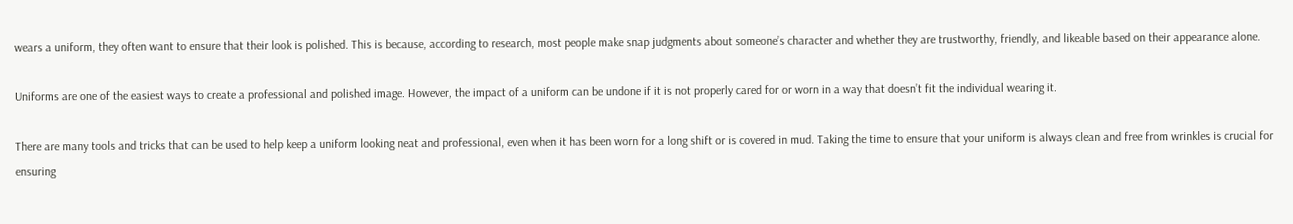wears a uniform, they often want to ensure that their look is polished. This is because, according to research, most people make snap judgments about someone’s character and whether they are trustworthy, friendly, and likeable based on their appearance alone.

Uniforms are one of the easiest ways to create a professional and polished image. However, the impact of a uniform can be undone if it is not properly cared for or worn in a way that doesn’t fit the individual wearing it.

There are many tools and tricks that can be used to help keep a uniform looking neat and professional, even when it has been worn for a long shift or is covered in mud. Taking the time to ensure that your uniform is always clean and free from wrinkles is crucial for ensuring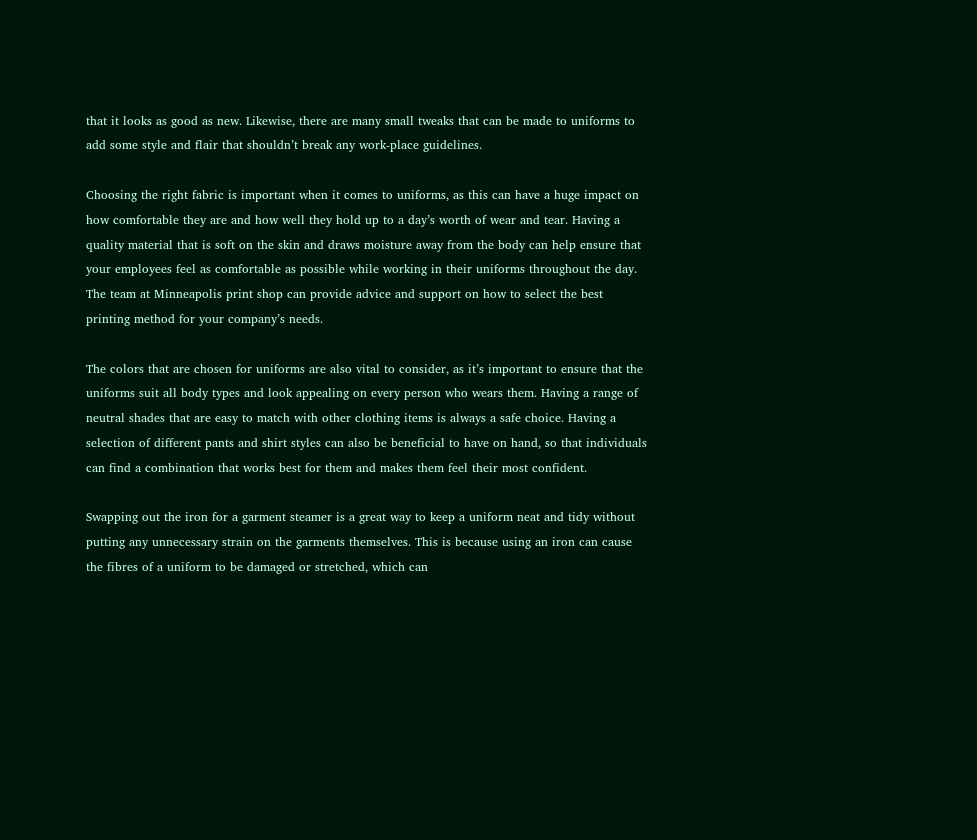that it looks as good as new. Likewise, there are many small tweaks that can be made to uniforms to add some style and flair that shouldn’t break any work-place guidelines.

Choosing the right fabric is important when it comes to uniforms, as this can have a huge impact on how comfortable they are and how well they hold up to a day’s worth of wear and tear. Having a quality material that is soft on the skin and draws moisture away from the body can help ensure that your employees feel as comfortable as possible while working in their uniforms throughout the day. The team at Minneapolis print shop can provide advice and support on how to select the best printing method for your company’s needs.

The colors that are chosen for uniforms are also vital to consider, as it’s important to ensure that the uniforms suit all body types and look appealing on every person who wears them. Having a range of neutral shades that are easy to match with other clothing items is always a safe choice. Having a selection of different pants and shirt styles can also be beneficial to have on hand, so that individuals can find a combination that works best for them and makes them feel their most confident.

Swapping out the iron for a garment steamer is a great way to keep a uniform neat and tidy without putting any unnecessary strain on the garments themselves. This is because using an iron can cause the fibres of a uniform to be damaged or stretched, which can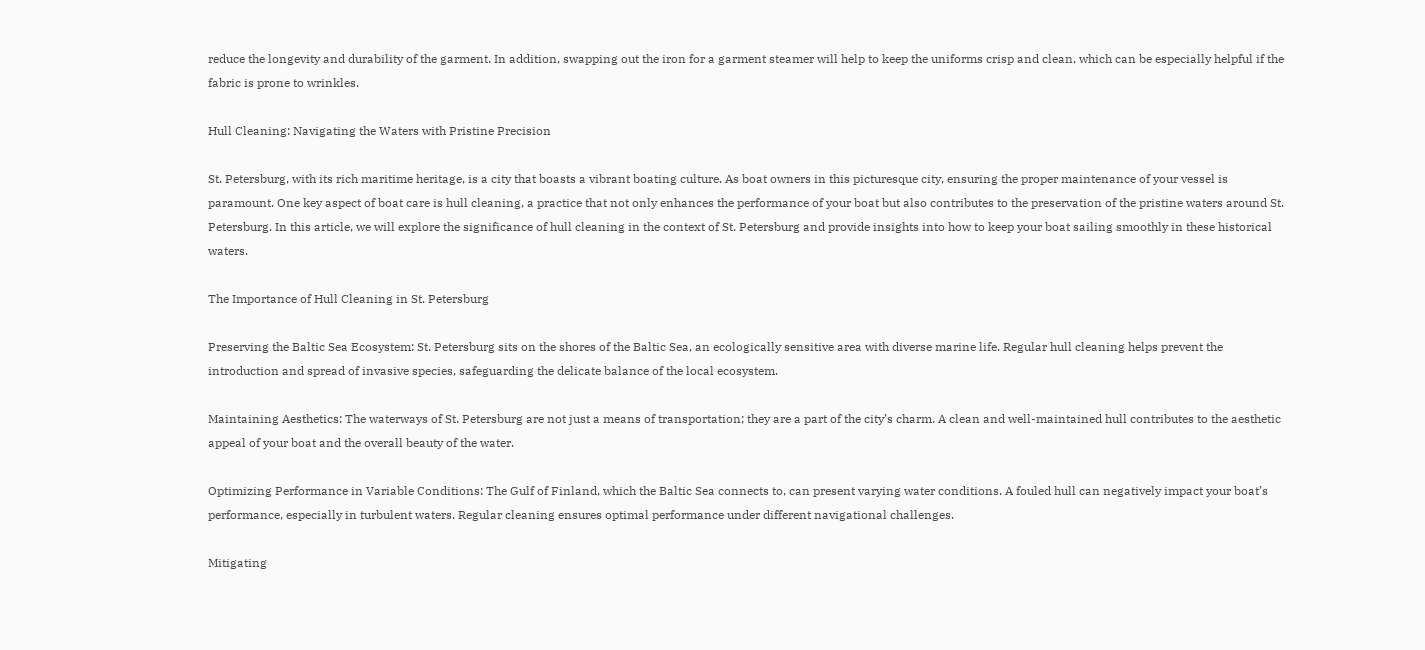reduce the longevity and durability of the garment. In addition, swapping out the iron for a garment steamer will help to keep the uniforms crisp and clean, which can be especially helpful if the fabric is prone to wrinkles.

Hull Cleaning: Navigating the Waters with Pristine Precision

St. Petersburg, with its rich maritime heritage, is a city that boasts a vibrant boating culture. As boat owners in this picturesque city, ensuring the proper maintenance of your vessel is paramount. One key aspect of boat care is hull cleaning, a practice that not only enhances the performance of your boat but also contributes to the preservation of the pristine waters around St. Petersburg. In this article, we will explore the significance of hull cleaning in the context of St. Petersburg and provide insights into how to keep your boat sailing smoothly in these historical waters.

The Importance of Hull Cleaning in St. Petersburg

Preserving the Baltic Sea Ecosystem: St. Petersburg sits on the shores of the Baltic Sea, an ecologically sensitive area with diverse marine life. Regular hull cleaning helps prevent the introduction and spread of invasive species, safeguarding the delicate balance of the local ecosystem.

Maintaining Aesthetics: The waterways of St. Petersburg are not just a means of transportation; they are a part of the city’s charm. A clean and well-maintained hull contributes to the aesthetic appeal of your boat and the overall beauty of the water.

Optimizing Performance in Variable Conditions: The Gulf of Finland, which the Baltic Sea connects to, can present varying water conditions. A fouled hull can negatively impact your boat’s performance, especially in turbulent waters. Regular cleaning ensures optimal performance under different navigational challenges.

Mitigating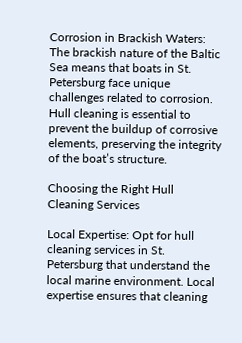Corrosion in Brackish Waters: The brackish nature of the Baltic Sea means that boats in St. Petersburg face unique challenges related to corrosion. Hull cleaning is essential to prevent the buildup of corrosive elements, preserving the integrity of the boat’s structure.

Choosing the Right Hull Cleaning Services

Local Expertise: Opt for hull cleaning services in St. Petersburg that understand the local marine environment. Local expertise ensures that cleaning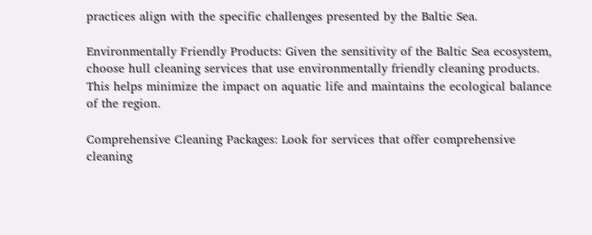practices align with the specific challenges presented by the Baltic Sea.

Environmentally Friendly Products: Given the sensitivity of the Baltic Sea ecosystem, choose hull cleaning services that use environmentally friendly cleaning products. This helps minimize the impact on aquatic life and maintains the ecological balance of the region.

Comprehensive Cleaning Packages: Look for services that offer comprehensive cleaning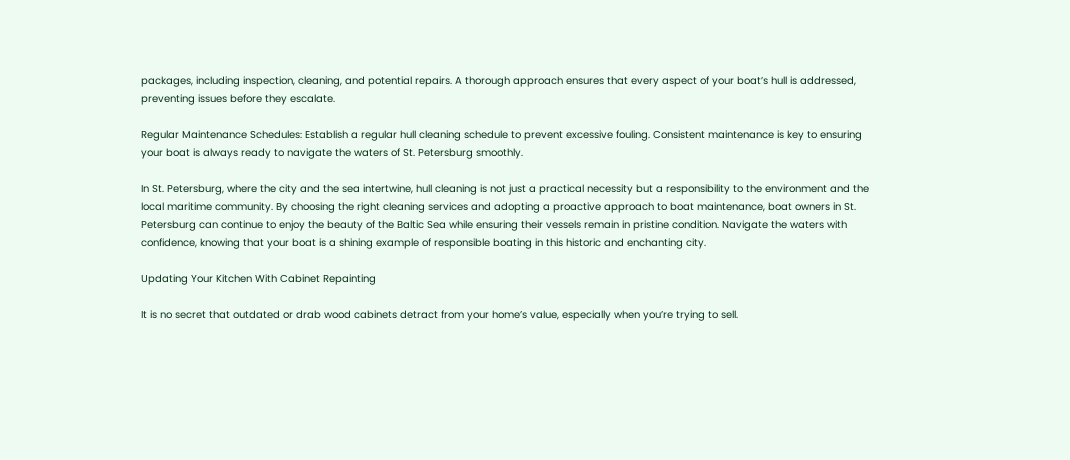packages, including inspection, cleaning, and potential repairs. A thorough approach ensures that every aspect of your boat’s hull is addressed, preventing issues before they escalate.

Regular Maintenance Schedules: Establish a regular hull cleaning schedule to prevent excessive fouling. Consistent maintenance is key to ensuring your boat is always ready to navigate the waters of St. Petersburg smoothly.

In St. Petersburg, where the city and the sea intertwine, hull cleaning is not just a practical necessity but a responsibility to the environment and the local maritime community. By choosing the right cleaning services and adopting a proactive approach to boat maintenance, boat owners in St. Petersburg can continue to enjoy the beauty of the Baltic Sea while ensuring their vessels remain in pristine condition. Navigate the waters with confidence, knowing that your boat is a shining example of responsible boating in this historic and enchanting city.

Updating Your Kitchen With Cabinet Repainting

It is no secret that outdated or drab wood cabinets detract from your home’s value, especially when you’re trying to sell.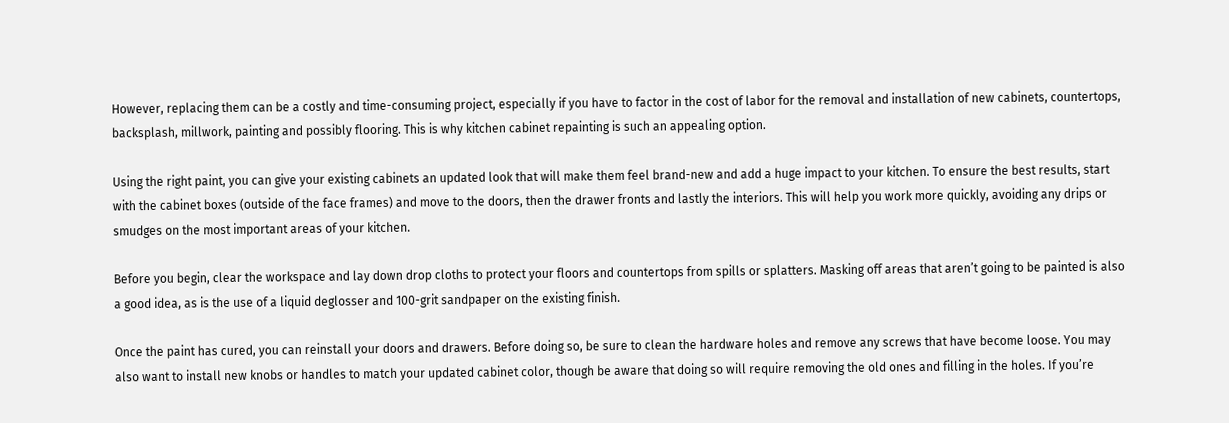However, replacing them can be a costly and time-consuming project, especially if you have to factor in the cost of labor for the removal and installation of new cabinets, countertops, backsplash, millwork, painting and possibly flooring. This is why kitchen cabinet repainting is such an appealing option.

Using the right paint, you can give your existing cabinets an updated look that will make them feel brand-new and add a huge impact to your kitchen. To ensure the best results, start with the cabinet boxes (outside of the face frames) and move to the doors, then the drawer fronts and lastly the interiors. This will help you work more quickly, avoiding any drips or smudges on the most important areas of your kitchen.

Before you begin, clear the workspace and lay down drop cloths to protect your floors and countertops from spills or splatters. Masking off areas that aren’t going to be painted is also a good idea, as is the use of a liquid deglosser and 100-grit sandpaper on the existing finish.

Once the paint has cured, you can reinstall your doors and drawers. Before doing so, be sure to clean the hardware holes and remove any screws that have become loose. You may also want to install new knobs or handles to match your updated cabinet color, though be aware that doing so will require removing the old ones and filling in the holes. If you’re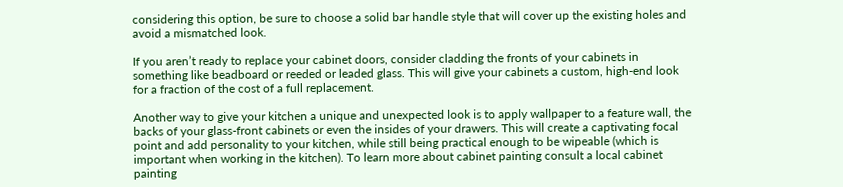considering this option, be sure to choose a solid bar handle style that will cover up the existing holes and avoid a mismatched look.

If you aren’t ready to replace your cabinet doors, consider cladding the fronts of your cabinets in something like beadboard or reeded or leaded glass. This will give your cabinets a custom, high-end look for a fraction of the cost of a full replacement.

Another way to give your kitchen a unique and unexpected look is to apply wallpaper to a feature wall, the backs of your glass-front cabinets or even the insides of your drawers. This will create a captivating focal point and add personality to your kitchen, while still being practical enough to be wipeable (which is important when working in the kitchen). To learn more about cabinet painting consult a local cabinet painting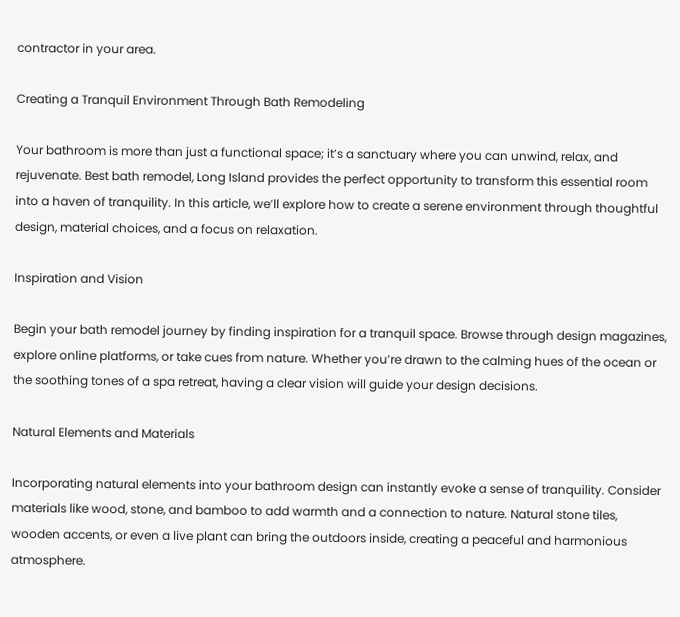contractor in your area.

Creating a Tranquil Environment Through Bath Remodeling

Your bathroom is more than just a functional space; it’s a sanctuary where you can unwind, relax, and rejuvenate. Best bath remodel, Long Island provides the perfect opportunity to transform this essential room into a haven of tranquility. In this article, we’ll explore how to create a serene environment through thoughtful design, material choices, and a focus on relaxation.

Inspiration and Vision

Begin your bath remodel journey by finding inspiration for a tranquil space. Browse through design magazines, explore online platforms, or take cues from nature. Whether you’re drawn to the calming hues of the ocean or the soothing tones of a spa retreat, having a clear vision will guide your design decisions.

Natural Elements and Materials

Incorporating natural elements into your bathroom design can instantly evoke a sense of tranquility. Consider materials like wood, stone, and bamboo to add warmth and a connection to nature. Natural stone tiles, wooden accents, or even a live plant can bring the outdoors inside, creating a peaceful and harmonious atmosphere.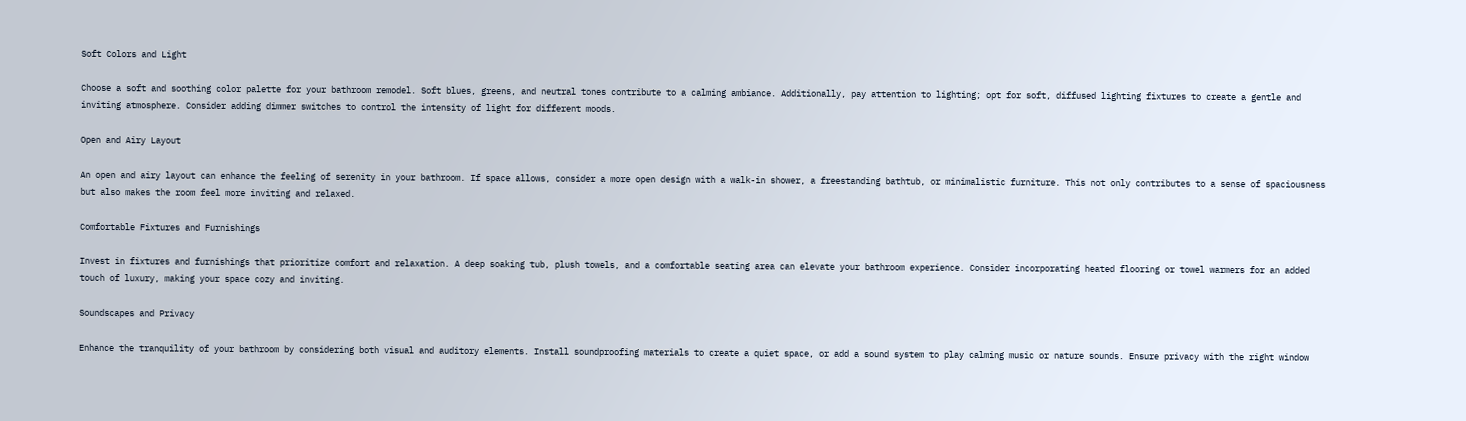Soft Colors and Light

Choose a soft and soothing color palette for your bathroom remodel. Soft blues, greens, and neutral tones contribute to a calming ambiance. Additionally, pay attention to lighting; opt for soft, diffused lighting fixtures to create a gentle and inviting atmosphere. Consider adding dimmer switches to control the intensity of light for different moods.

Open and Airy Layout

An open and airy layout can enhance the feeling of serenity in your bathroom. If space allows, consider a more open design with a walk-in shower, a freestanding bathtub, or minimalistic furniture. This not only contributes to a sense of spaciousness but also makes the room feel more inviting and relaxed.

Comfortable Fixtures and Furnishings

Invest in fixtures and furnishings that prioritize comfort and relaxation. A deep soaking tub, plush towels, and a comfortable seating area can elevate your bathroom experience. Consider incorporating heated flooring or towel warmers for an added touch of luxury, making your space cozy and inviting.

Soundscapes and Privacy

Enhance the tranquility of your bathroom by considering both visual and auditory elements. Install soundproofing materials to create a quiet space, or add a sound system to play calming music or nature sounds. Ensure privacy with the right window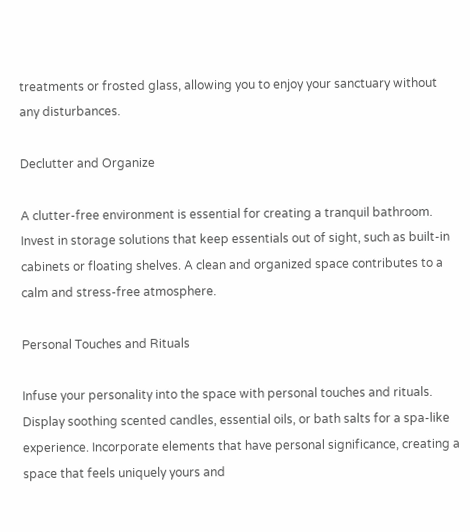treatments or frosted glass, allowing you to enjoy your sanctuary without any disturbances.

Declutter and Organize

A clutter-free environment is essential for creating a tranquil bathroom. Invest in storage solutions that keep essentials out of sight, such as built-in cabinets or floating shelves. A clean and organized space contributes to a calm and stress-free atmosphere.

Personal Touches and Rituals

Infuse your personality into the space with personal touches and rituals. Display soothing scented candles, essential oils, or bath salts for a spa-like experience. Incorporate elements that have personal significance, creating a space that feels uniquely yours and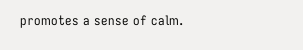promotes a sense of calm.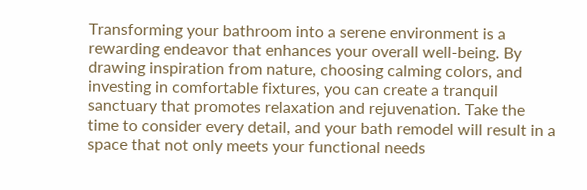Transforming your bathroom into a serene environment is a rewarding endeavor that enhances your overall well-being. By drawing inspiration from nature, choosing calming colors, and investing in comfortable fixtures, you can create a tranquil sanctuary that promotes relaxation and rejuvenation. Take the time to consider every detail, and your bath remodel will result in a space that not only meets your functional needs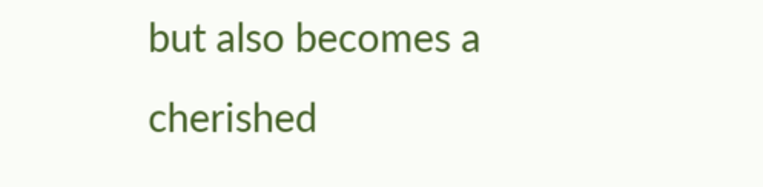but also becomes a cherished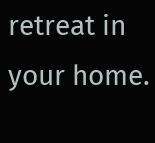retreat in your home.